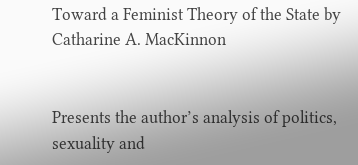Toward a Feminist Theory of the State by Catharine A. MacKinnon


Presents the author’s analysis of politics, sexuality and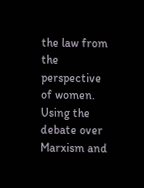the law from the perspective of women. Using the debate over Marxism and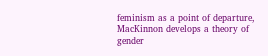feminism as a point of departure, MacKinnon develops a theory of gender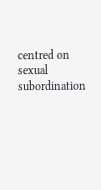centred on sexual subordination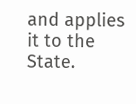and applies it to the State.